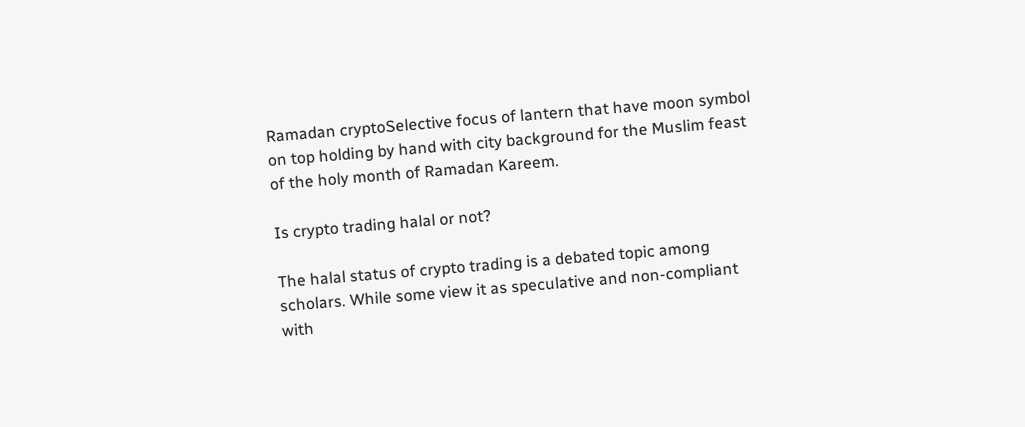Ramadan cryptoSelective focus of lantern that have moon symbol on top holding by hand with city background for the Muslim feast of the holy month of Ramadan Kareem.

Is crypto trading halal or not?

The halal status of crypto trading is a debated topic among scholars. While some view it as speculative and non-compliant with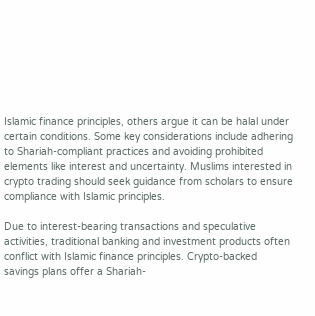Islamic finance principles, others argue it can be halal under certain conditions. Some key considerations include adhering to Shariah-compliant practices and avoiding prohibited elements like interest and uncertainty. Muslims interested in crypto trading should seek guidance from scholars to ensure compliance with Islamic principles.

Due to interest-bearing transactions and speculative activities, traditional banking and investment products often conflict with Islamic finance principles. Crypto-backed savings plans offer a Shariah-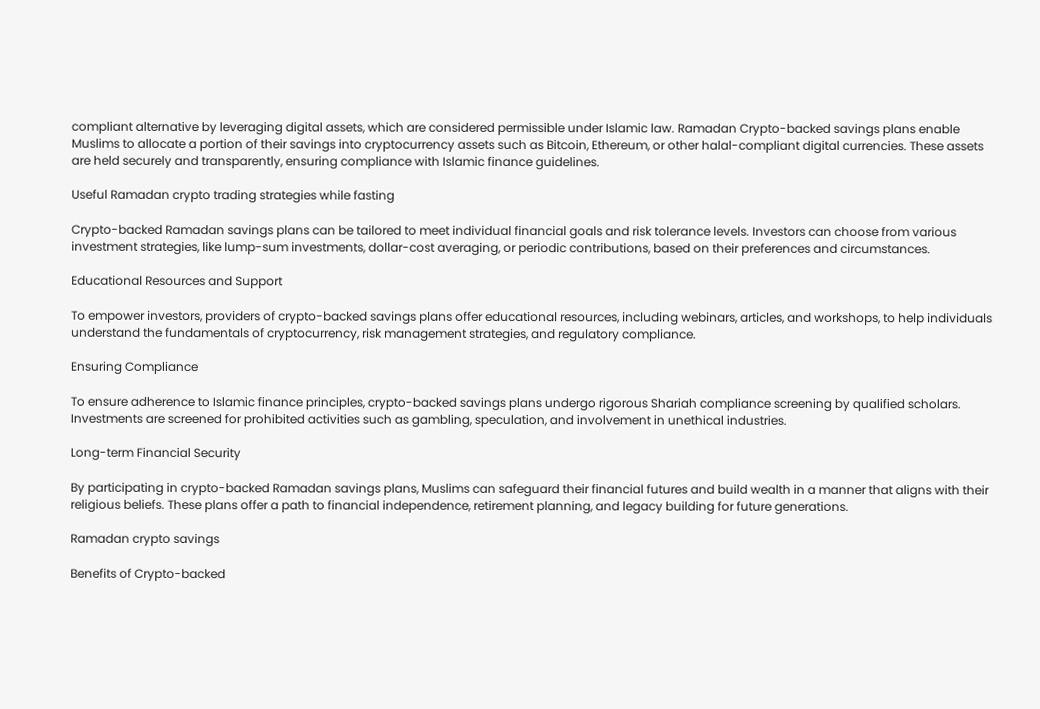compliant alternative by leveraging digital assets, which are considered permissible under Islamic law. Ramadan Crypto-backed savings plans enable Muslims to allocate a portion of their savings into cryptocurrency assets such as Bitcoin, Ethereum, or other halal-compliant digital currencies. These assets are held securely and transparently, ensuring compliance with Islamic finance guidelines.

Useful Ramadan crypto trading strategies while fasting

Crypto-backed Ramadan savings plans can be tailored to meet individual financial goals and risk tolerance levels. Investors can choose from various investment strategies, like lump-sum investments, dollar-cost averaging, or periodic contributions, based on their preferences and circumstances.

Educational Resources and Support

To empower investors, providers of crypto-backed savings plans offer educational resources, including webinars, articles, and workshops, to help individuals understand the fundamentals of cryptocurrency, risk management strategies, and regulatory compliance.

Ensuring Compliance

To ensure adherence to Islamic finance principles, crypto-backed savings plans undergo rigorous Shariah compliance screening by qualified scholars. Investments are screened for prohibited activities such as gambling, speculation, and involvement in unethical industries.

Long-term Financial Security

By participating in crypto-backed Ramadan savings plans, Muslims can safeguard their financial futures and build wealth in a manner that aligns with their religious beliefs. These plans offer a path to financial independence, retirement planning, and legacy building for future generations.

Ramadan crypto savings

Benefits of Crypto-backed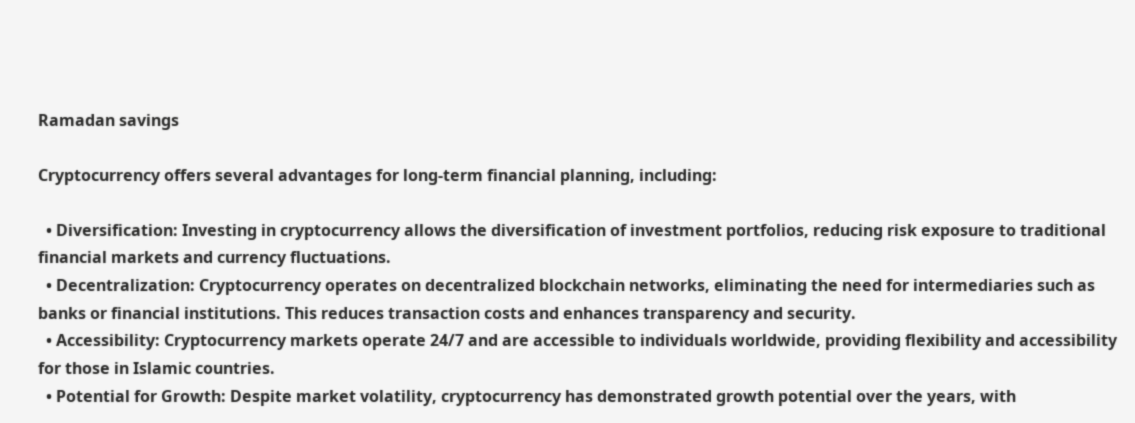Ramadan savings

Cryptocurrency offers several advantages for long-term financial planning, including:

  • Diversification: Investing in cryptocurrency allows the diversification of investment portfolios, reducing risk exposure to traditional financial markets and currency fluctuations.
  • Decentralization: Cryptocurrency operates on decentralized blockchain networks, eliminating the need for intermediaries such as banks or financial institutions. This reduces transaction costs and enhances transparency and security.
  • Accessibility: Cryptocurrency markets operate 24/7 and are accessible to individuals worldwide, providing flexibility and accessibility for those in Islamic countries.
  • Potential for Growth: Despite market volatility, cryptocurrency has demonstrated growth potential over the years, with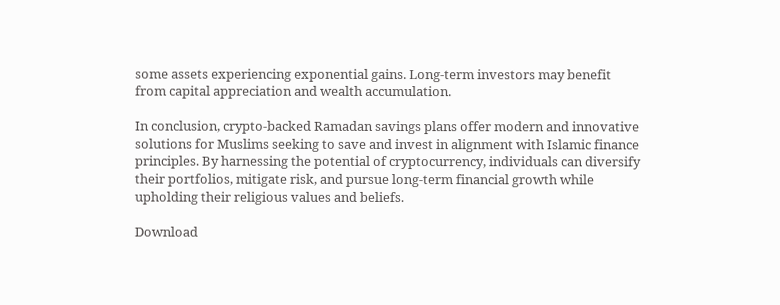some assets experiencing exponential gains. Long-term investors may benefit from capital appreciation and wealth accumulation.

In conclusion, crypto-backed Ramadan savings plans offer modern and innovative solutions for Muslims seeking to save and invest in alignment with Islamic finance principles. By harnessing the potential of cryptocurrency, individuals can diversify their portfolios, mitigate risk, and pursue long-term financial growth while upholding their religious values and beliefs.

Download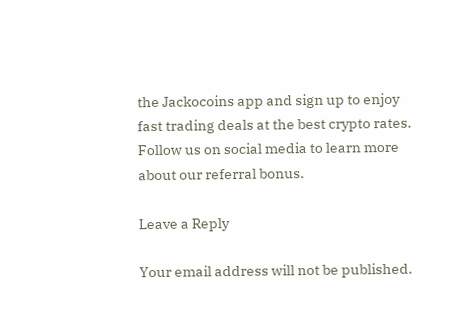the Jackocoins app and sign up to enjoy fast trading deals at the best crypto rates. Follow us on social media to learn more about our referral bonus.

Leave a Reply

Your email address will not be published.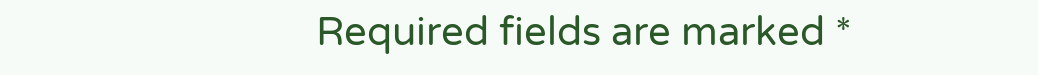Required fields are marked *